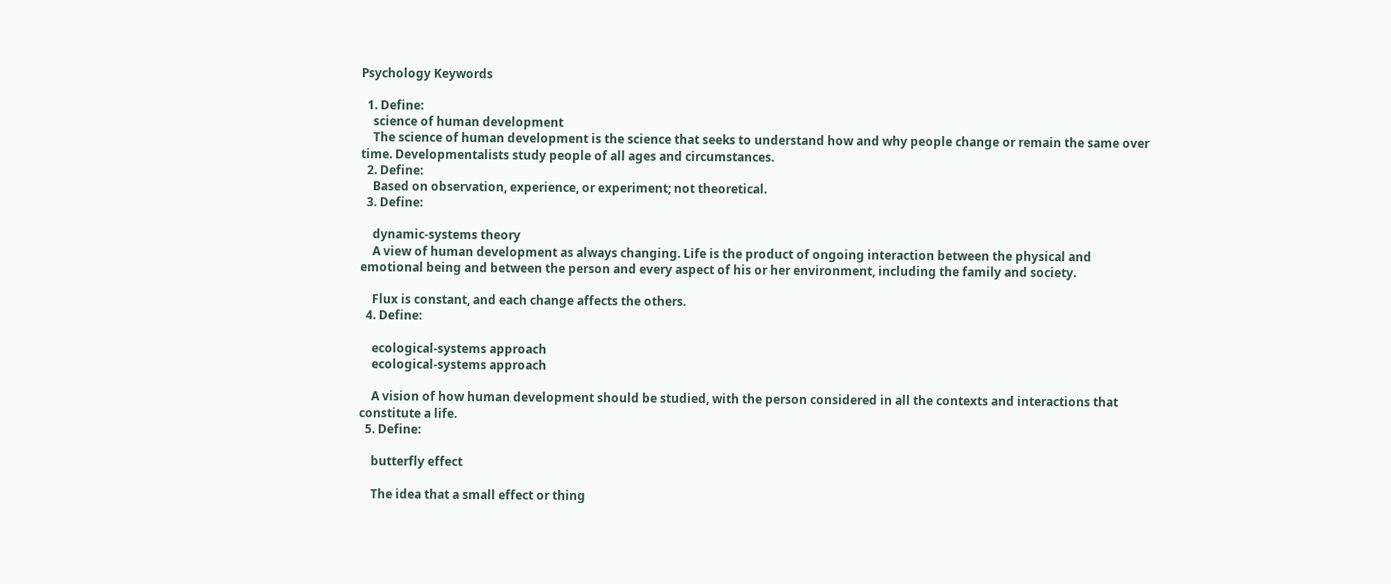Psychology Keywords

  1. Define:
    science of human development
    The science of human development is the science that seeks to understand how and why people change or remain the same over time. Developmentalists study people of all ages and circumstances.
  2. Define:
    Based on observation, experience, or experiment; not theoretical.
  3. Define:

    dynamic-systems theory
    A view of human development as always changing. Life is the product of ongoing interaction between the physical and emotional being and between the person and every aspect of his or her environment, including the family and society.

    Flux is constant, and each change affects the others.
  4. Define:

    ecological-systems approach
    ecological-systems approach

    A vision of how human development should be studied, with the person considered in all the contexts and interactions that constitute a life.
  5. Define:

    butterfly effect

    The idea that a small effect or thing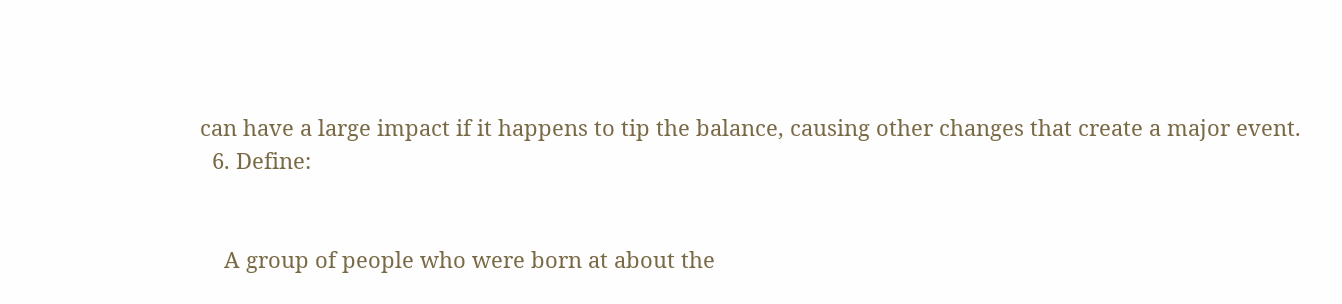can have a large impact if it happens to tip the balance, causing other changes that create a major event.
  6. Define:


    A group of people who were born at about the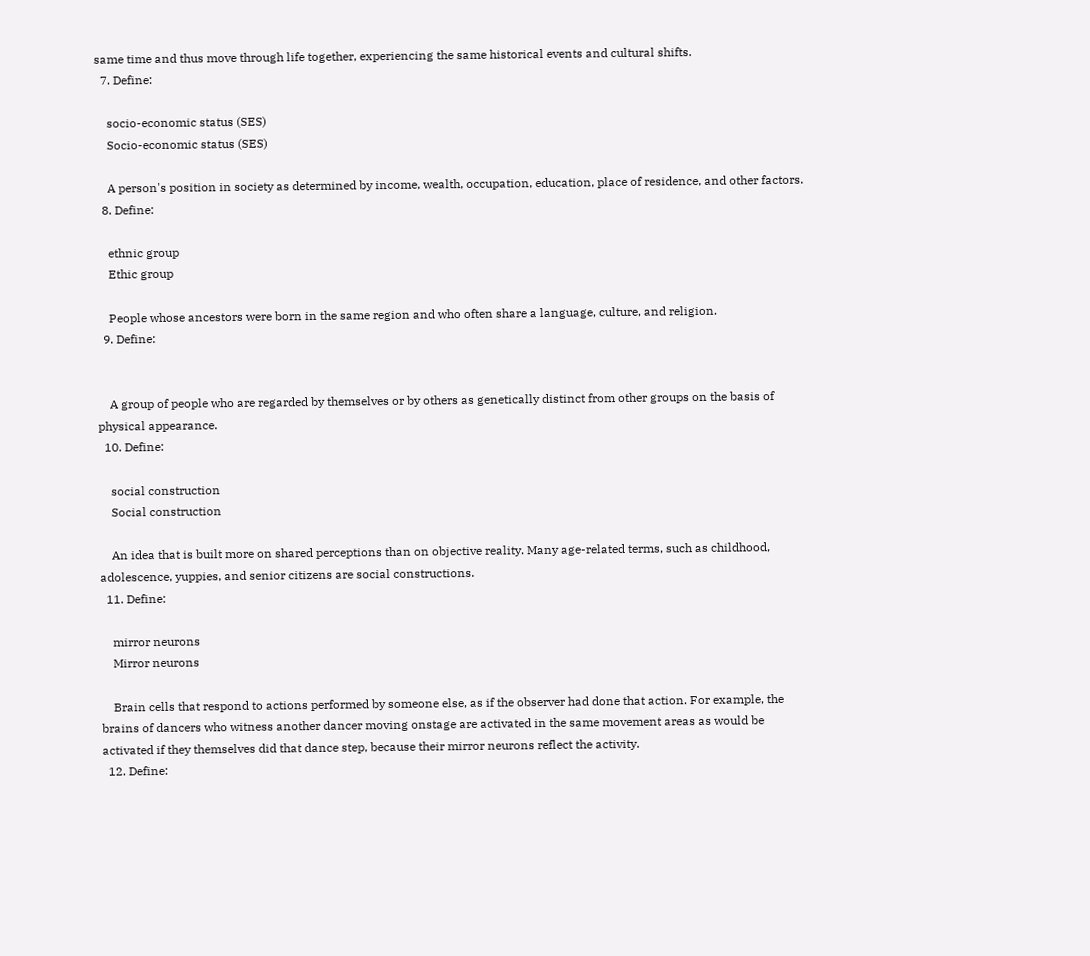same time and thus move through life together, experiencing the same historical events and cultural shifts.
  7. Define:

    socio-economic status (SES)
    Socio-economic status (SES)

    A person's position in society as determined by income, wealth, occupation, education, place of residence, and other factors.
  8. Define:

    ethnic group
    Ethic group

    People whose ancestors were born in the same region and who often share a language, culture, and religion.
  9. Define:


    A group of people who are regarded by themselves or by others as genetically distinct from other groups on the basis of physical appearance.
  10. Define:

    social construction
    Social construction

    An idea that is built more on shared perceptions than on objective reality. Many age-related terms, such as childhood, adolescence, yuppies, and senior citizens are social constructions.
  11. Define:

    mirror neurons
    Mirror neurons

    Brain cells that respond to actions performed by someone else, as if the observer had done that action. For example, the brains of dancers who witness another dancer moving onstage are activated in the same movement areas as would be activated if they themselves did that dance step, because their mirror neurons reflect the activity.
  12. Define: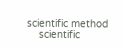scientific method
    scientific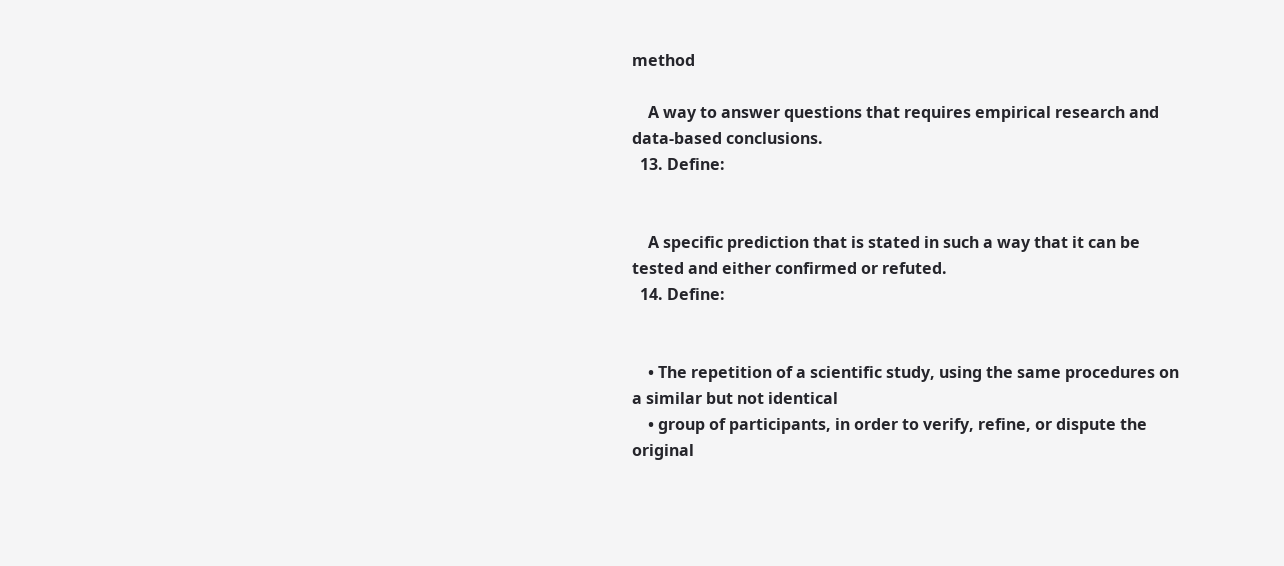method

    A way to answer questions that requires empirical research and data-based conclusions.
  13. Define:


    A specific prediction that is stated in such a way that it can be tested and either confirmed or refuted.
  14. Define:


    • The repetition of a scientific study, using the same procedures on a similar but not identical
    • group of participants, in order to verify, refine, or dispute the original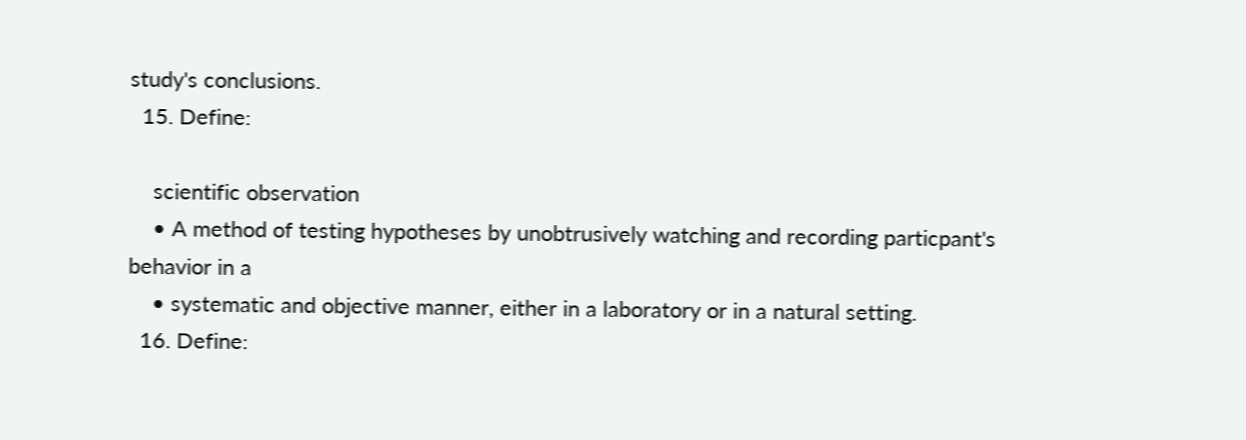study's conclusions.
  15. Define:

    scientific observation
    • A method of testing hypotheses by unobtrusively watching and recording particpant's behavior in a
    • systematic and objective manner, either in a laboratory or in a natural setting.
  16. Define: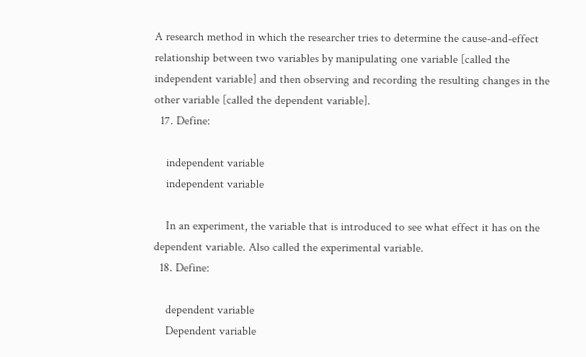A research method in which the researcher tries to determine the cause-and-effect relationship between two variables by manipulating one variable [called the independent variable] and then observing and recording the resulting changes in the other variable [called the dependent variable].
  17. Define:

    independent variable
    independent variable

    In an experiment, the variable that is introduced to see what effect it has on the dependent variable. Also called the experimental variable.
  18. Define:

    dependent variable
    Dependent variable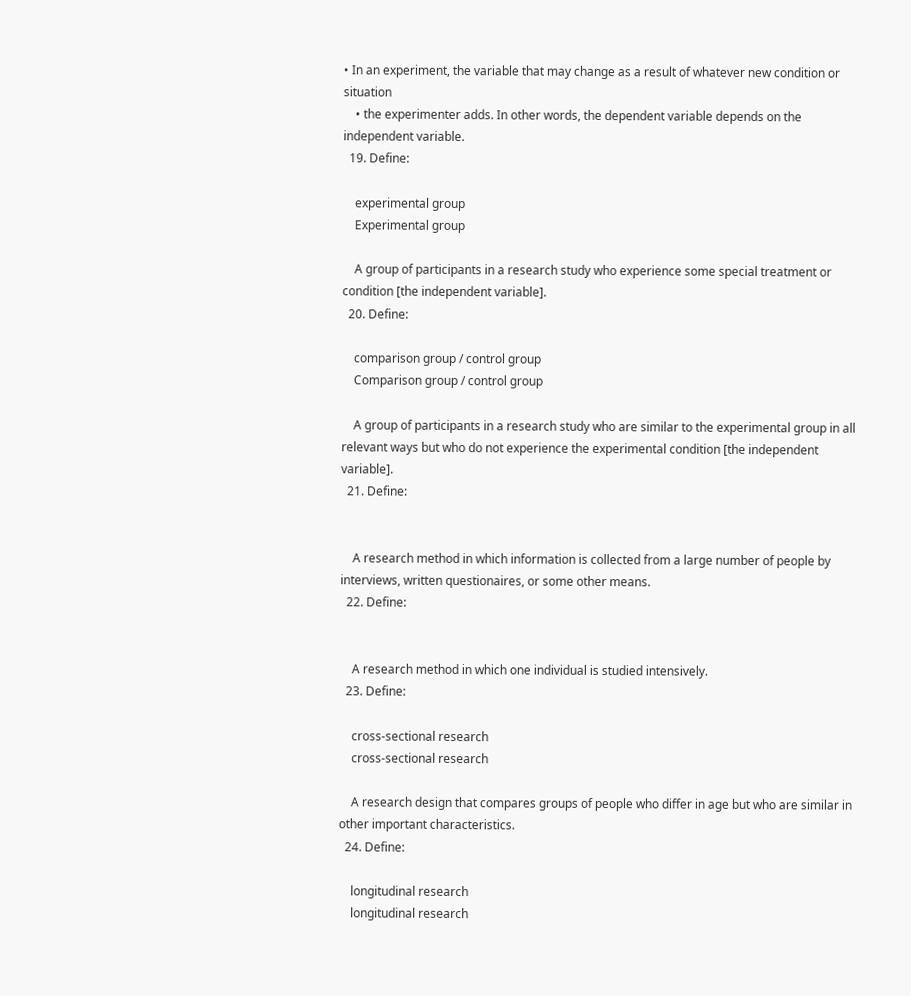• In an experiment, the variable that may change as a result of whatever new condition or situation
    • the experimenter adds. In other words, the dependent variable depends on the independent variable.
  19. Define:

    experimental group
    Experimental group

    A group of participants in a research study who experience some special treatment or condition [the independent variable].
  20. Define:

    comparison group / control group
    Comparison group / control group

    A group of participants in a research study who are similar to the experimental group in all relevant ways but who do not experience the experimental condition [the independent variable].
  21. Define:


    A research method in which information is collected from a large number of people by interviews, written questionaires, or some other means.
  22. Define:


    A research method in which one individual is studied intensively.
  23. Define:

    cross-sectional research
    cross-sectional research

    A research design that compares groups of people who differ in age but who are similar in other important characteristics.
  24. Define:

    longitudinal research
    longitudinal research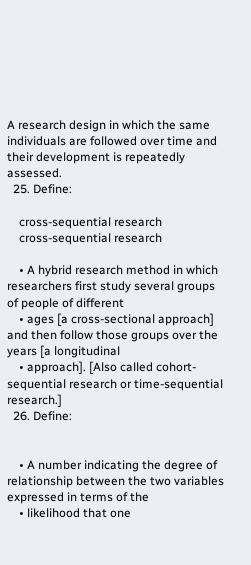A research design in which the same individuals are followed over time and their development is repeatedly assessed.
  25. Define:

    cross-sequential research
    cross-sequential research

    • A hybrid research method in which researchers first study several groups of people of different
    • ages [a cross-sectional approach] and then follow those groups over the years [a longitudinal
    • approach]. [Also called cohort-sequential research or time-sequential research.]
  26. Define:


    • A number indicating the degree of relationship between the two variables expressed in terms of the
    • likelihood that one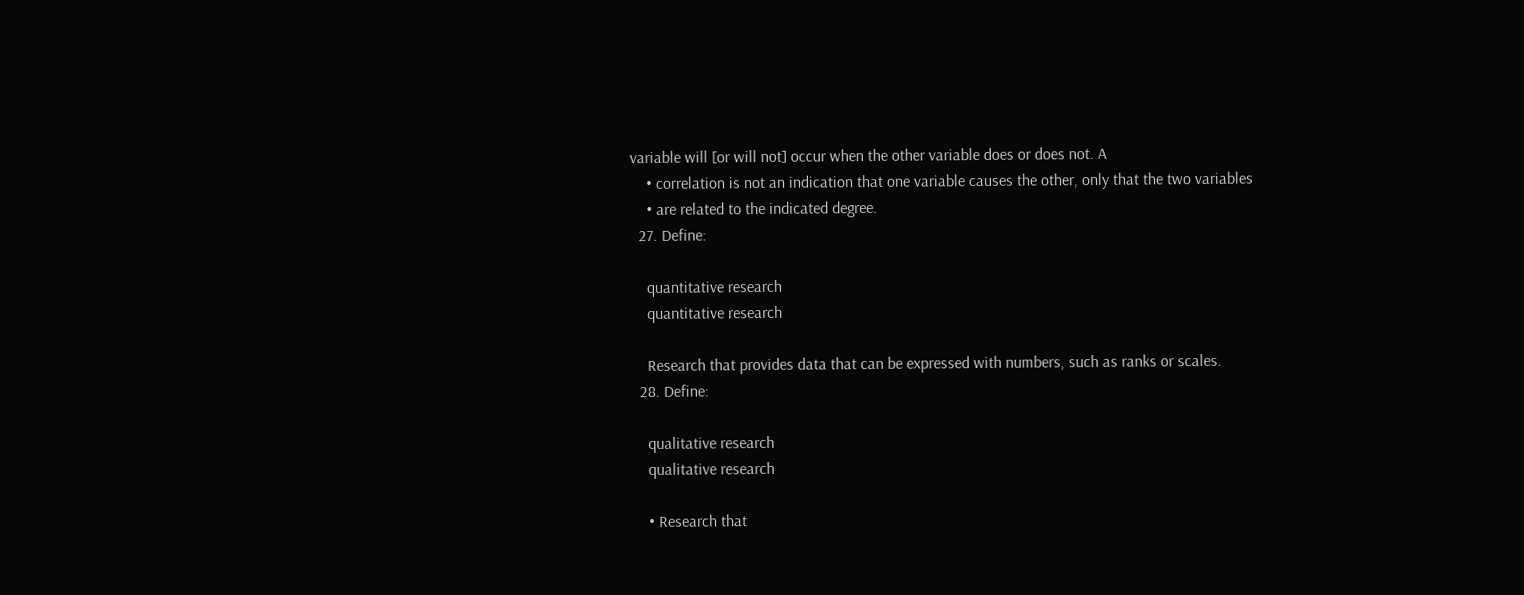variable will [or will not] occur when the other variable does or does not. A
    • correlation is not an indication that one variable causes the other, only that the two variables
    • are related to the indicated degree.
  27. Define:

    quantitative research
    quantitative research

    Research that provides data that can be expressed with numbers, such as ranks or scales.
  28. Define:

    qualitative research
    qualitative research

    • Research that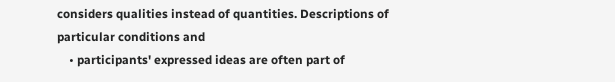considers qualities instead of quantities. Descriptions of particular conditions and
    • participants' expressed ideas are often part of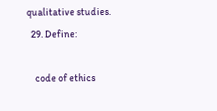qualitative studies.
  29. Define:

    code of ethics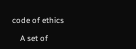code of ethics

    A set of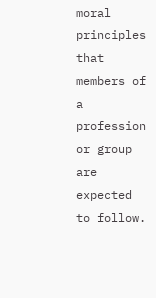moral principles that members of a profession or group are expected to follow.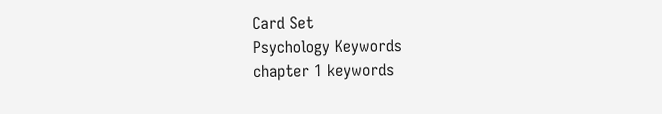Card Set
Psychology Keywords
chapter 1 keywords